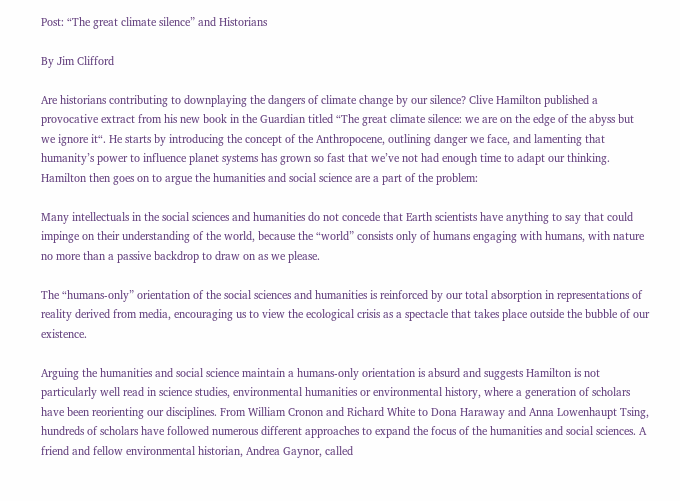Post: “The great climate silence” and Historians

By Jim Clifford

Are historians contributing to downplaying the dangers of climate change by our silence? Clive Hamilton published a provocative extract from his new book in the Guardian titled “The great climate silence: we are on the edge of the abyss but we ignore it“. He starts by introducing the concept of the Anthropocene, outlining danger we face, and lamenting that humanity’s power to influence planet systems has grown so fast that we’ve not had enough time to adapt our thinking. Hamilton then goes on to argue the humanities and social science are a part of the problem:

Many intellectuals in the social sciences and humanities do not concede that Earth scientists have anything to say that could impinge on their understanding of the world, because the “world” consists only of humans engaging with humans, with nature no more than a passive backdrop to draw on as we please.

The “humans-only” orientation of the social sciences and humanities is reinforced by our total absorption in representations of reality derived from media, encouraging us to view the ecological crisis as a spectacle that takes place outside the bubble of our existence.

Arguing the humanities and social science maintain a humans-only orientation is absurd and suggests Hamilton is not particularly well read in science studies, environmental humanities or environmental history, where a generation of scholars have been reorienting our disciplines. From William Cronon and Richard White to Dona Haraway and Anna Lowenhaupt Tsing, hundreds of scholars have followed numerous different approaches to expand the focus of the humanities and social sciences. A friend and fellow environmental historian, Andrea Gaynor, called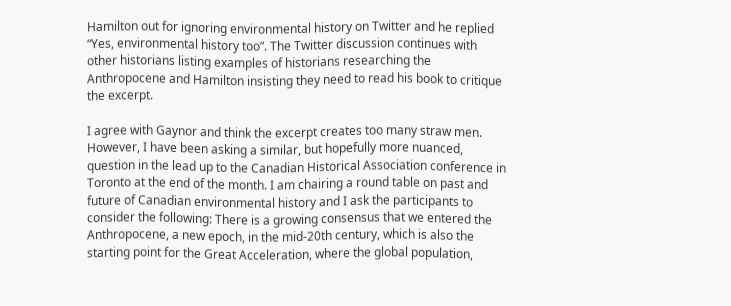Hamilton out for ignoring environmental history on Twitter and he replied “Yes, environmental history too”. The Twitter discussion continues with other historians listing examples of historians researching the Anthropocene and Hamilton insisting they need to read his book to critique the excerpt.

I agree with Gaynor and think the excerpt creates too many straw men. However, I have been asking a similar, but hopefully more nuanced, question in the lead up to the Canadian Historical Association conference in Toronto at the end of the month. I am chairing a round table on past and future of Canadian environmental history and I ask the participants to consider the following: There is a growing consensus that we entered the Anthropocene, a new epoch, in the mid-20th century, which is also the starting point for the Great Acceleration, where the global population,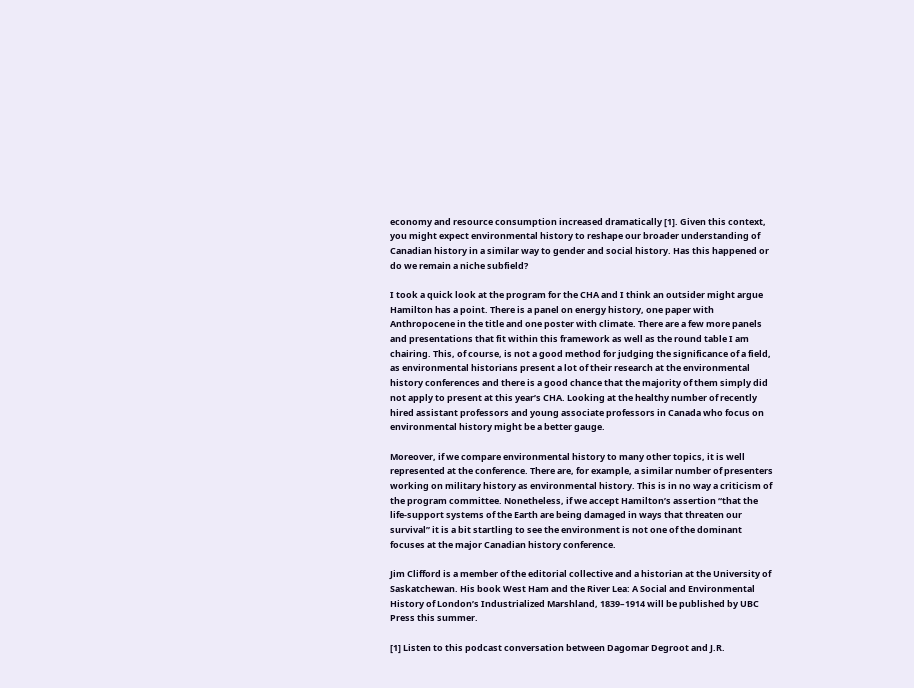economy and resource consumption increased dramatically [1]. Given this context, you might expect environmental history to reshape our broader understanding of Canadian history in a similar way to gender and social history. Has this happened or do we remain a niche subfield?

I took a quick look at the program for the CHA and I think an outsider might argue Hamilton has a point. There is a panel on energy history, one paper with Anthropocene in the title and one poster with climate. There are a few more panels and presentations that fit within this framework as well as the round table I am chairing. This, of course, is not a good method for judging the significance of a field, as environmental historians present a lot of their research at the environmental history conferences and there is a good chance that the majority of them simply did not apply to present at this year’s CHA. Looking at the healthy number of recently hired assistant professors and young associate professors in Canada who focus on environmental history might be a better gauge.

Moreover, if we compare environmental history to many other topics, it is well represented at the conference. There are, for example, a similar number of presenters working on military history as environmental history. This is in no way a criticism of the program committee. Nonetheless, if we accept Hamilton’s assertion “that the life-support systems of the Earth are being damaged in ways that threaten our survival” it is a bit startling to see the environment is not one of the dominant focuses at the major Canadian history conference.

Jim Clifford is a member of the editorial collective and a historian at the University of Saskatchewan. His book West Ham and the River Lea: A Social and Environmental History of London’s Industrialized Marshland, 1839–1914 will be published by UBC Press this summer.

[1] Listen to this podcast conversation between Dagomar Degroot and J.R.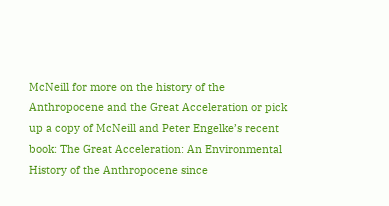McNeill for more on the history of the Anthropocene and the Great Acceleration or pick up a copy of McNeill and Peter Engelke’s recent book: The Great Acceleration: An Environmental History of the Anthropocene since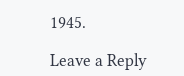1945.

Leave a Reply